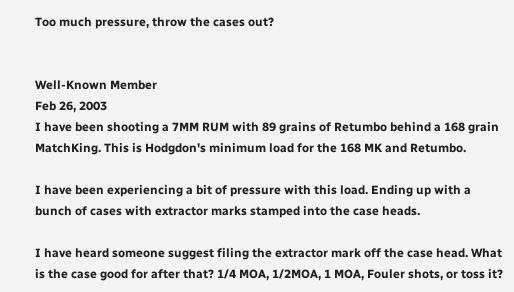Too much pressure, throw the cases out?


Well-Known Member
Feb 26, 2003
I have been shooting a 7MM RUM with 89 grains of Retumbo behind a 168 grain MatchKing. This is Hodgdon's minimum load for the 168 MK and Retumbo.

I have been experiencing a bit of pressure with this load. Ending up with a bunch of cases with extractor marks stamped into the case heads.

I have heard someone suggest filing the extractor mark off the case head. What is the case good for after that? 1/4 MOA, 1/2MOA, 1 MOA, Fouler shots, or toss it?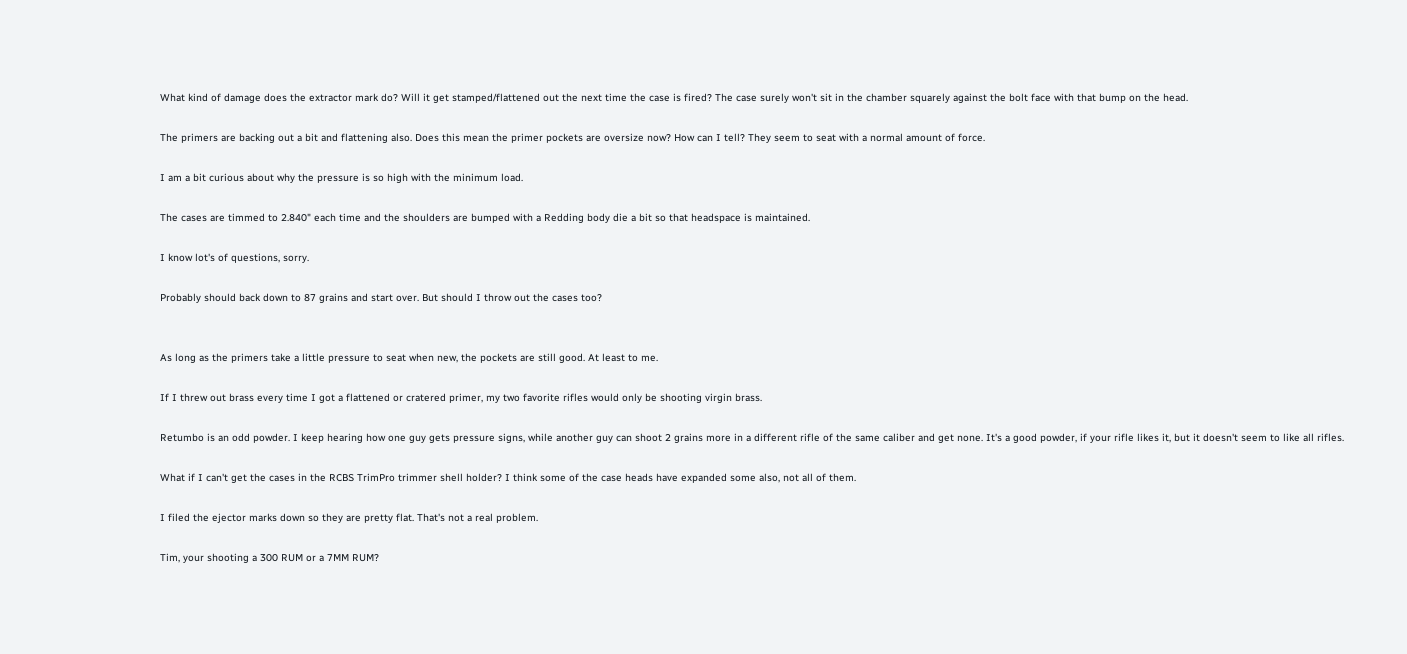What kind of damage does the extractor mark do? Will it get stamped/flattened out the next time the case is fired? The case surely won't sit in the chamber squarely against the bolt face with that bump on the head.

The primers are backing out a bit and flattening also. Does this mean the primer pockets are oversize now? How can I tell? They seem to seat with a normal amount of force.

I am a bit curious about why the pressure is so high with the minimum load.

The cases are timmed to 2.840" each time and the shoulders are bumped with a Redding body die a bit so that headspace is maintained.

I know lot's of questions, sorry.

Probably should back down to 87 grains and start over. But should I throw out the cases too?


As long as the primers take a little pressure to seat when new, the pockets are still good. At least to me.

If I threw out brass every time I got a flattened or cratered primer, my two favorite rifles would only be shooting virgin brass.

Retumbo is an odd powder. I keep hearing how one guy gets pressure signs, while another guy can shoot 2 grains more in a different rifle of the same caliber and get none. It's a good powder, if your rifle likes it, but it doesn't seem to like all rifles.

What if I can't get the cases in the RCBS TrimPro trimmer shell holder? I think some of the case heads have expanded some also, not all of them.

I filed the ejector marks down so they are pretty flat. That's not a real problem.

Tim, your shooting a 300 RUM or a 7MM RUM?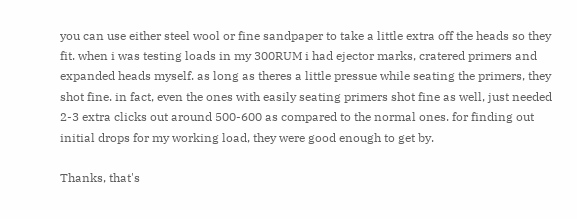you can use either steel wool or fine sandpaper to take a little extra off the heads so they fit. when i was testing loads in my 300RUM i had ejector marks, cratered primers and expanded heads myself. as long as theres a little pressue while seating the primers, they shot fine. in fact, even the ones with easily seating primers shot fine as well, just needed 2-3 extra clicks out around 500-600 as compared to the normal ones. for finding out initial drops for my working load, they were good enough to get by.

Thanks, that's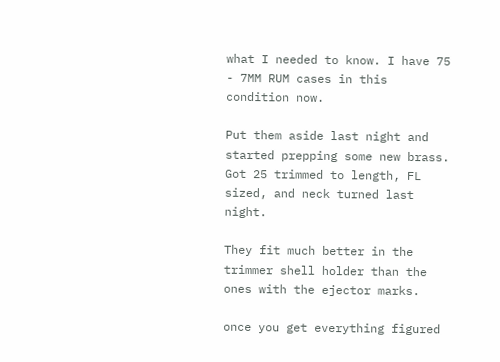what I needed to know. I have 75 - 7MM RUM cases in this condition now.

Put them aside last night and started prepping some new brass. Got 25 trimmed to length, FL sized, and neck turned last night.

They fit much better in the trimmer shell holder than the ones with the ejector marks.

once you get everything figured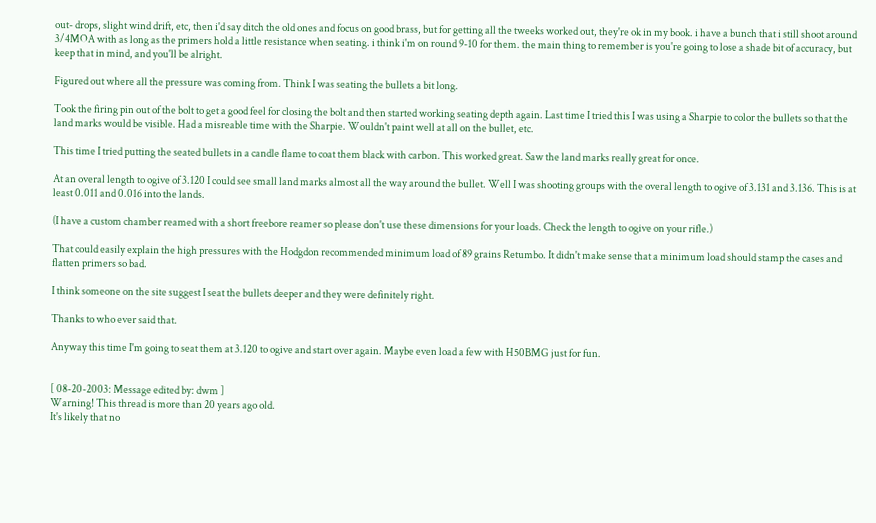out- drops, slight wind drift, etc, then i'd say ditch the old ones and focus on good brass, but for getting all the tweeks worked out, they're ok in my book. i have a bunch that i still shoot around 3/4MOA with as long as the primers hold a little resistance when seating. i think i'm on round 9-10 for them. the main thing to remember is you're going to lose a shade bit of accuracy, but keep that in mind, and you'll be alright.

Figured out where all the pressure was coming from. Think I was seating the bullets a bit long.

Took the firing pin out of the bolt to get a good feel for closing the bolt and then started working seating depth again. Last time I tried this I was using a Sharpie to color the bullets so that the land marks would be visible. Had a misreable time with the Sharpie. Wouldn't paint well at all on the bullet, etc.

This time I tried putting the seated bullets in a candle flame to coat them black with carbon. This worked great. Saw the land marks really great for once.

At an overal length to ogive of 3.120 I could see small land marks almost all the way around the bullet. Well I was shooting groups with the overal length to ogive of 3.131 and 3.136. This is at least 0.011 and 0.016 into the lands.

(I have a custom chamber reamed with a short freebore reamer so please don't use these dimensions for your loads. Check the length to ogive on your rifle.)

That could easily explain the high pressures with the Hodgdon recommended minimum load of 89 grains Retumbo. It didn't make sense that a minimum load should stamp the cases and flatten primers so bad.

I think someone on the site suggest I seat the bullets deeper and they were definitely right.

Thanks to who ever said that.

Anyway this time I'm going to seat them at 3.120 to ogive and start over again. Maybe even load a few with H50BMG just for fun.


[ 08-20-2003: Message edited by: dwm ]
Warning! This thread is more than 20 years ago old.
It's likely that no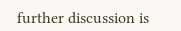further discussion is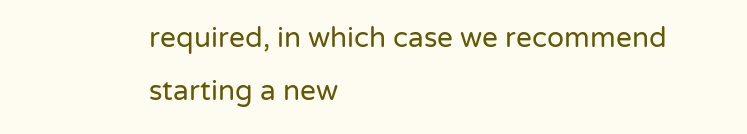required, in which case we recommend starting a new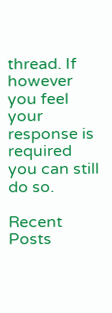thread. If however you feel your response is required you can still do so.

Recent Posts